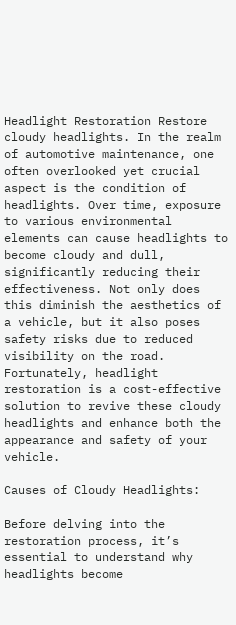Headlight Restoration Restore cloudy headlights. In the realm of automotive maintenance, one often overlooked yet crucial aspect is the condition of headlights. Over time, exposure to various environmental elements can cause headlights to become cloudy and dull, significantly reducing their effectiveness. Not only does this diminish the aesthetics of a vehicle, but it also poses safety risks due to reduced visibility on the road. Fortunately, headlight restoration is a cost-effective solution to revive these cloudy headlights and enhance both the appearance and safety of your vehicle.

Causes of Cloudy Headlights:

Before delving into the restoration process, it’s essential to understand why headlights become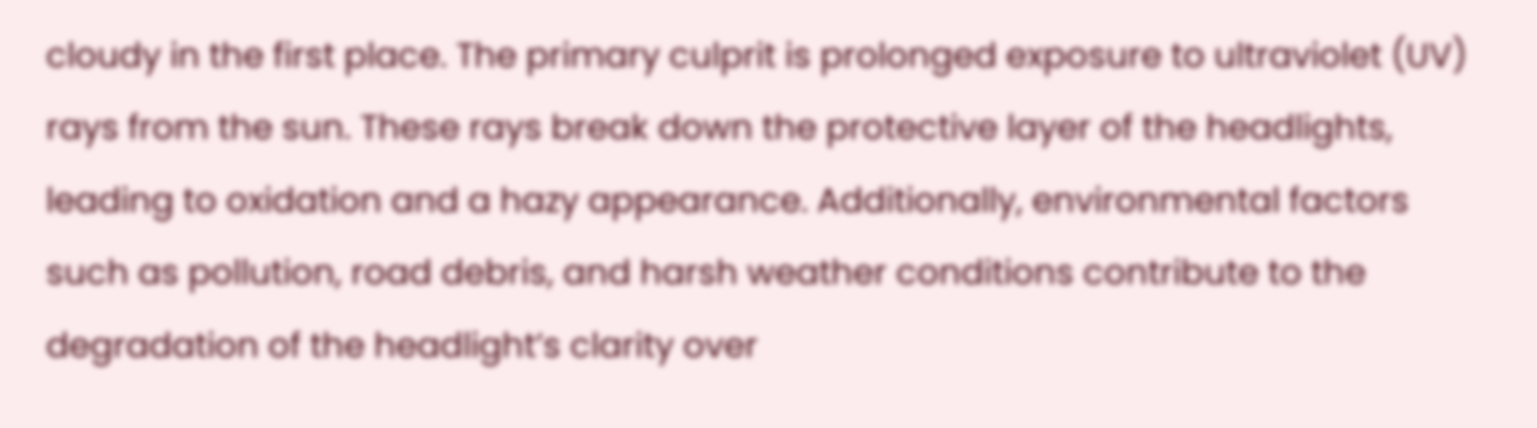cloudy in the first place. The primary culprit is prolonged exposure to ultraviolet (UV) rays from the sun. These rays break down the protective layer of the headlights, leading to oxidation and a hazy appearance. Additionally, environmental factors such as pollution, road debris, and harsh weather conditions contribute to the degradation of the headlight’s clarity over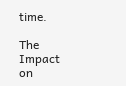time.

The Impact on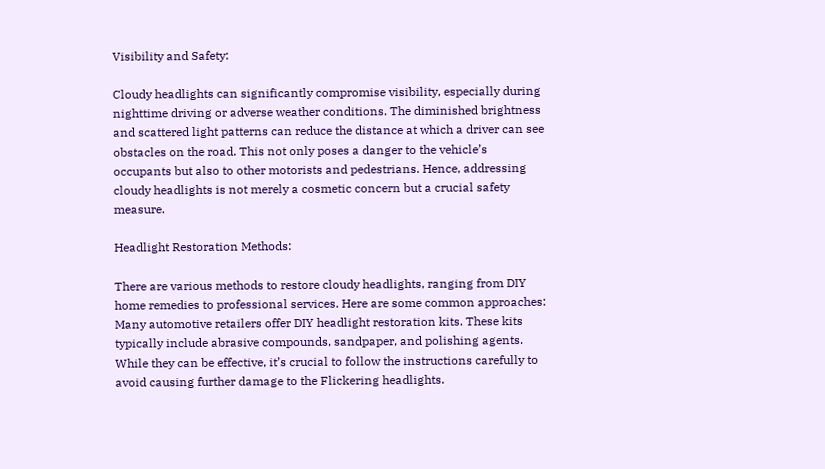Visibility and Safety:

Cloudy headlights can significantly compromise visibility, especially during nighttime driving or adverse weather conditions. The diminished brightness and scattered light patterns can reduce the distance at which a driver can see obstacles on the road. This not only poses a danger to the vehicle’s occupants but also to other motorists and pedestrians. Hence, addressing cloudy headlights is not merely a cosmetic concern but a crucial safety measure.

Headlight Restoration Methods:

There are various methods to restore cloudy headlights, ranging from DIY home remedies to professional services. Here are some common approaches: Many automotive retailers offer DIY headlight restoration kits. These kits typically include abrasive compounds, sandpaper, and polishing agents. While they can be effective, it’s crucial to follow the instructions carefully to avoid causing further damage to the Flickering headlights.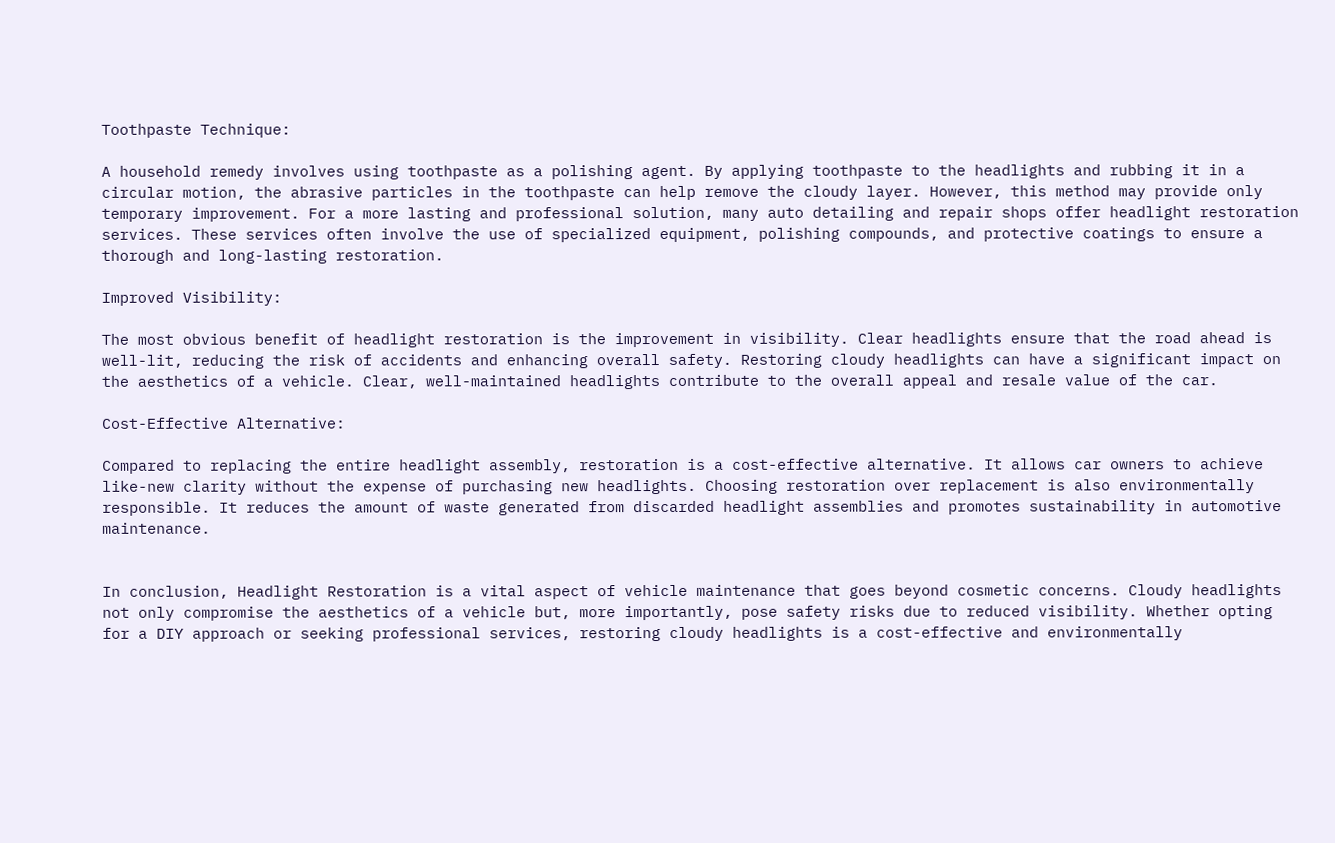Toothpaste Technique:

A household remedy involves using toothpaste as a polishing agent. By applying toothpaste to the headlights and rubbing it in a circular motion, the abrasive particles in the toothpaste can help remove the cloudy layer. However, this method may provide only temporary improvement. For a more lasting and professional solution, many auto detailing and repair shops offer headlight restoration services. These services often involve the use of specialized equipment, polishing compounds, and protective coatings to ensure a thorough and long-lasting restoration.

Improved Visibility:

The most obvious benefit of headlight restoration is the improvement in visibility. Clear headlights ensure that the road ahead is well-lit, reducing the risk of accidents and enhancing overall safety. Restoring cloudy headlights can have a significant impact on the aesthetics of a vehicle. Clear, well-maintained headlights contribute to the overall appeal and resale value of the car.

Cost-Effective Alternative:

Compared to replacing the entire headlight assembly, restoration is a cost-effective alternative. It allows car owners to achieve like-new clarity without the expense of purchasing new headlights. Choosing restoration over replacement is also environmentally responsible. It reduces the amount of waste generated from discarded headlight assemblies and promotes sustainability in automotive maintenance.


In conclusion, Headlight Restoration is a vital aspect of vehicle maintenance that goes beyond cosmetic concerns. Cloudy headlights not only compromise the aesthetics of a vehicle but, more importantly, pose safety risks due to reduced visibility. Whether opting for a DIY approach or seeking professional services, restoring cloudy headlights is a cost-effective and environmentally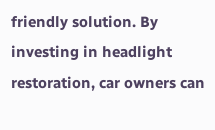friendly solution. By investing in headlight restoration, car owners can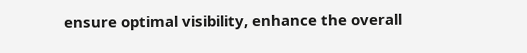ensure optimal visibility, enhance the overall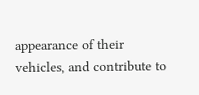appearance of their vehicles, and contribute to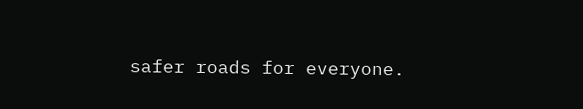safer roads for everyone.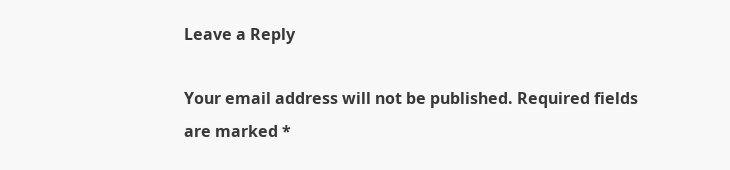Leave a Reply

Your email address will not be published. Required fields are marked *